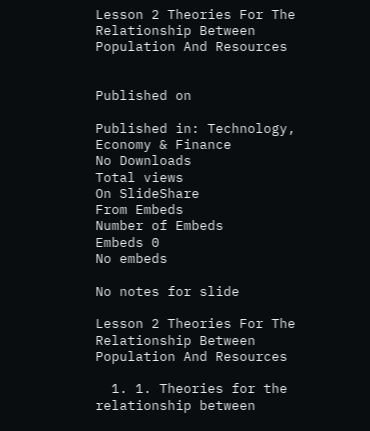Lesson 2 Theories For The Relationship Between Population And Resources


Published on

Published in: Technology, Economy & Finance
No Downloads
Total views
On SlideShare
From Embeds
Number of Embeds
Embeds 0
No embeds

No notes for slide

Lesson 2 Theories For The Relationship Between Population And Resources

  1. 1. Theories for the relationship between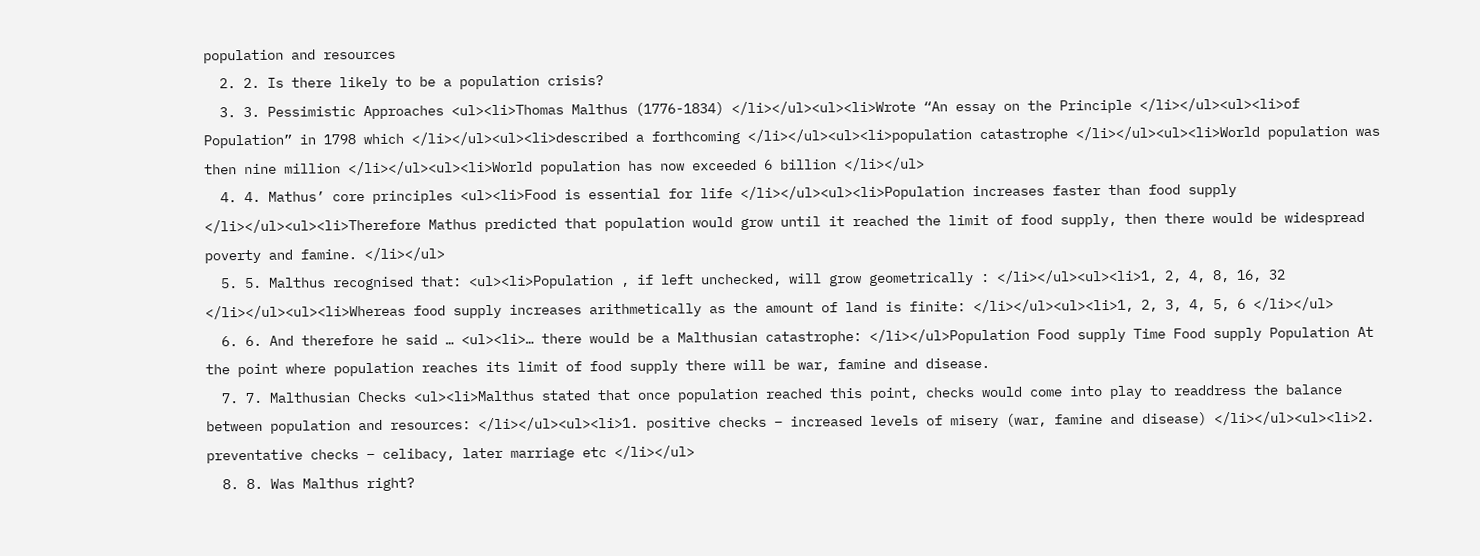population and resources
  2. 2. Is there likely to be a population crisis?
  3. 3. Pessimistic Approaches <ul><li>Thomas Malthus (1776-1834) </li></ul><ul><li>Wrote “An essay on the Principle </li></ul><ul><li>of Population” in 1798 which </li></ul><ul><li>described a forthcoming </li></ul><ul><li>population catastrophe </li></ul><ul><li>World population was then nine million </li></ul><ul><li>World population has now exceeded 6 billion </li></ul>
  4. 4. Mathus’ core principles <ul><li>Food is essential for life </li></ul><ul><li>Population increases faster than food supply </li></ul><ul><li>Therefore Mathus predicted that population would grow until it reached the limit of food supply, then there would be widespread poverty and famine. </li></ul>
  5. 5. Malthus recognised that: <ul><li>Population , if left unchecked, will grow geometrically : </li></ul><ul><li>1, 2, 4, 8, 16, 32 </li></ul><ul><li>Whereas food supply increases arithmetically as the amount of land is finite: </li></ul><ul><li>1, 2, 3, 4, 5, 6 </li></ul>
  6. 6. And therefore he said … <ul><li>… there would be a Malthusian catastrophe: </li></ul>Population Food supply Time Food supply Population At the point where population reaches its limit of food supply there will be war, famine and disease.
  7. 7. Malthusian Checks <ul><li>Malthus stated that once population reached this point, checks would come into play to readdress the balance between population and resources: </li></ul><ul><li>1. positive checks – increased levels of misery (war, famine and disease) </li></ul><ul><li>2. preventative checks – celibacy, later marriage etc </li></ul>
  8. 8. Was Malthus right?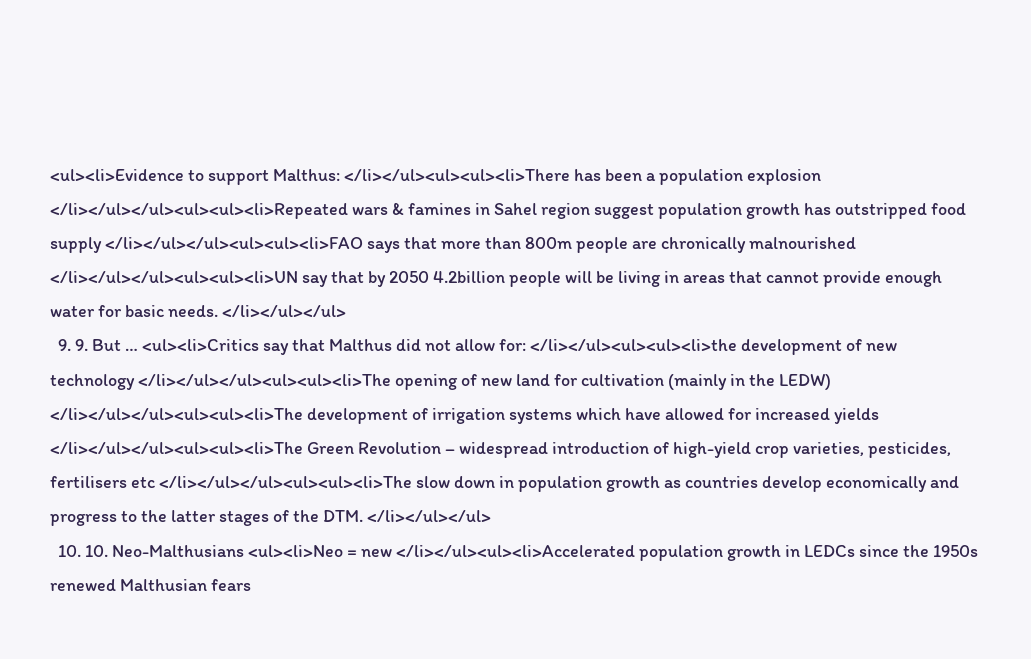<ul><li>Evidence to support Malthus: </li></ul><ul><ul><li>There has been a population explosion </li></ul></ul><ul><ul><li>Repeated wars & famines in Sahel region suggest population growth has outstripped food supply </li></ul></ul><ul><ul><li>FAO says that more than 800m people are chronically malnourished </li></ul></ul><ul><ul><li>UN say that by 2050 4.2billion people will be living in areas that cannot provide enough water for basic needs. </li></ul></ul>
  9. 9. But … <ul><li>Critics say that Malthus did not allow for: </li></ul><ul><ul><li>the development of new technology </li></ul></ul><ul><ul><li>The opening of new land for cultivation (mainly in the LEDW) </li></ul></ul><ul><ul><li>The development of irrigation systems which have allowed for increased yields </li></ul></ul><ul><ul><li>The Green Revolution – widespread introduction of high-yield crop varieties, pesticides, fertilisers etc </li></ul></ul><ul><ul><li>The slow down in population growth as countries develop economically and progress to the latter stages of the DTM. </li></ul></ul>
  10. 10. Neo-Malthusians <ul><li>Neo = new </li></ul><ul><li>Accelerated population growth in LEDCs since the 1950s renewed Malthusian fears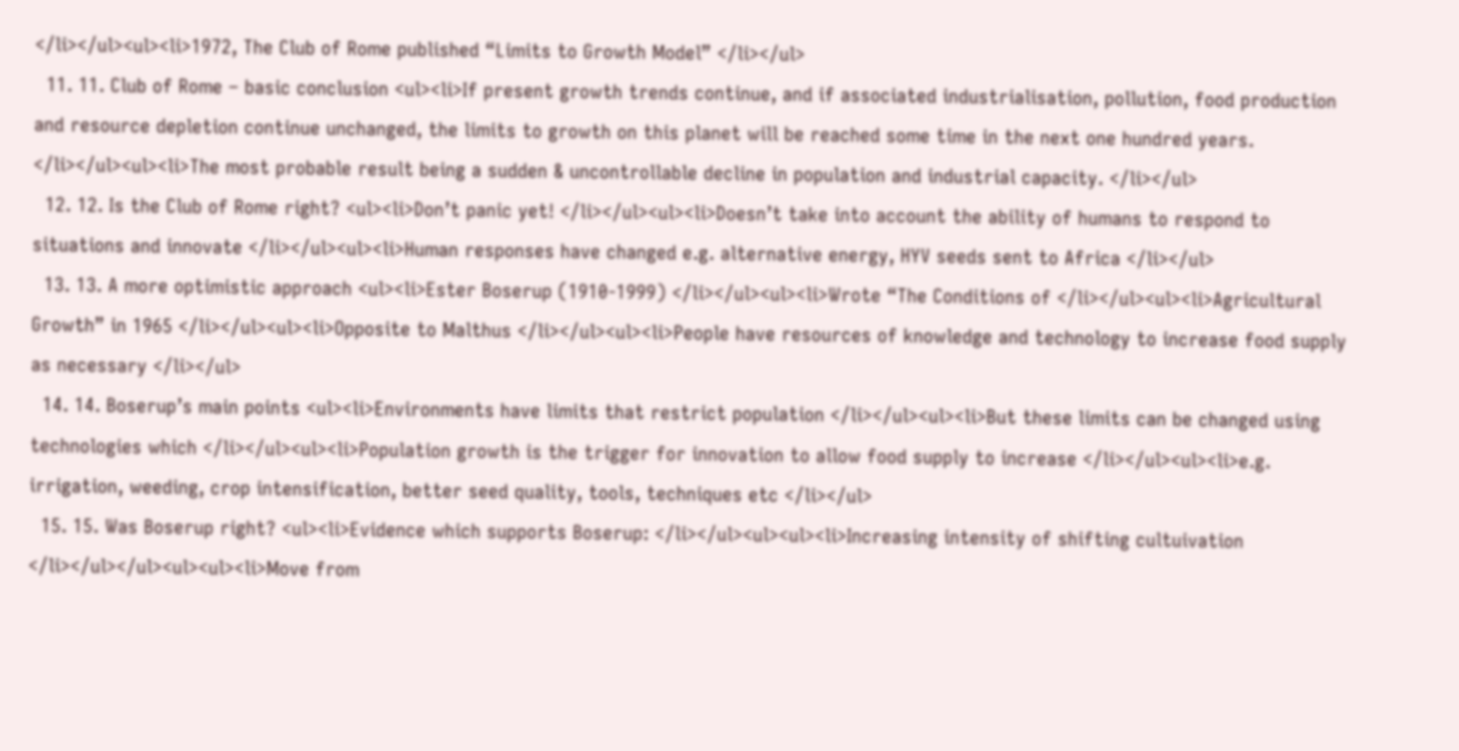</li></ul><ul><li>1972, The Club of Rome published “Limits to Growth Model” </li></ul>
  11. 11. Club of Rome – basic conclusion <ul><li>If present growth trends continue, and if associated industrialisation, pollution, food production and resource depletion continue unchanged, the limits to growth on this planet will be reached some time in the next one hundred years. </li></ul><ul><li>The most probable result being a sudden & uncontrollable decline in population and industrial capacity. </li></ul>
  12. 12. Is the Club of Rome right? <ul><li>Don’t panic yet! </li></ul><ul><li>Doesn’t take into account the ability of humans to respond to situations and innovate </li></ul><ul><li>Human responses have changed e.g. alternative energy, HYV seeds sent to Africa </li></ul>
  13. 13. A more optimistic approach <ul><li>Ester Boserup (1910-1999) </li></ul><ul><li>Wrote “The Conditions of </li></ul><ul><li>Agricultural Growth” in 1965 </li></ul><ul><li>Opposite to Malthus </li></ul><ul><li>People have resources of knowledge and technology to increase food supply as necessary </li></ul>
  14. 14. Boserup’s main points <ul><li>Environments have limits that restrict population </li></ul><ul><li>But these limits can be changed using technologies which </li></ul><ul><li>Population growth is the trigger for innovation to allow food supply to increase </li></ul><ul><li>e.g. irrigation, weeding, crop intensification, better seed quality, tools, techniques etc </li></ul>
  15. 15. Was Boserup right? <ul><li>Evidence which supports Boserup: </li></ul><ul><ul><li>Increasing intensity of shifting cultuivation </li></ul></ul><ul><ul><li>Move from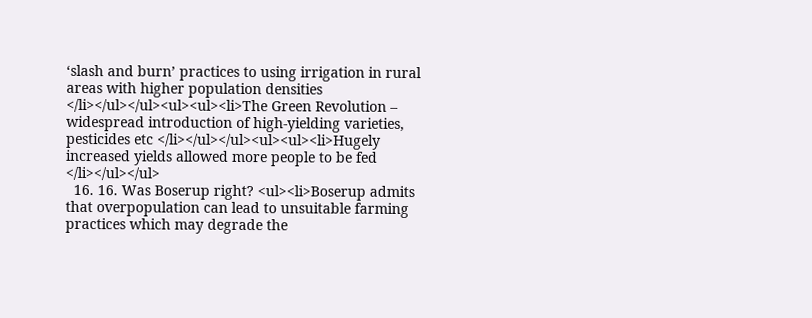‘slash and burn’ practices to using irrigation in rural areas with higher population densities </li></ul></ul><ul><ul><li>The Green Revolution – widespread introduction of high-yielding varieties, pesticides etc </li></ul></ul><ul><ul><li>Hugely increased yields allowed more people to be fed </li></ul></ul>
  16. 16. Was Boserup right? <ul><li>Boserup admits that overpopulation can lead to unsuitable farming practices which may degrade the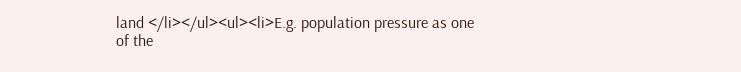land </li></ul><ul><li>E.g. population pressure as one of the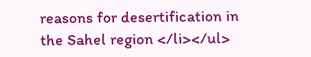reasons for desertification in the Sahel region </li></ul>